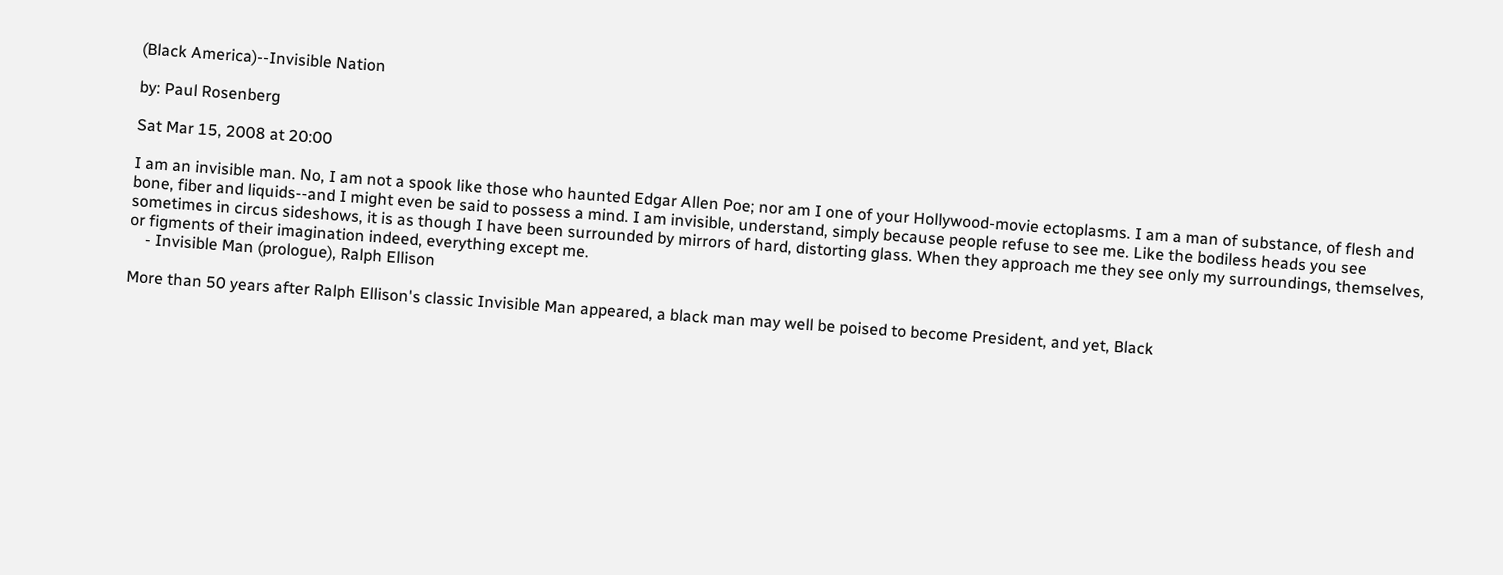(Black America)--Invisible Nation

by: Paul Rosenberg

Sat Mar 15, 2008 at 20:00

I am an invisible man. No, I am not a spook like those who haunted Edgar Allen Poe; nor am I one of your Hollywood-movie ectoplasms. I am a man of substance, of flesh and bone, fiber and liquids--and I might even be said to possess a mind. I am invisible, understand, simply because people refuse to see me. Like the bodiless heads you see sometimes in circus sideshows, it is as though I have been surrounded by mirrors of hard, distorting glass. When they approach me they see only my surroundings, themselves, or figments of their imagination indeed, everything except me.
    - Invisible Man (prologue), Ralph Ellison

More than 50 years after Ralph Ellison's classic Invisible Man appeared, a black man may well be poised to become President, and yet, Black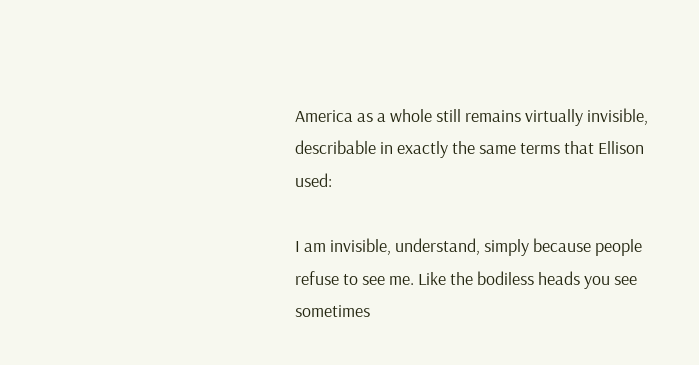America as a whole still remains virtually invisible, describable in exactly the same terms that Ellison used:

I am invisible, understand, simply because people refuse to see me. Like the bodiless heads you see sometimes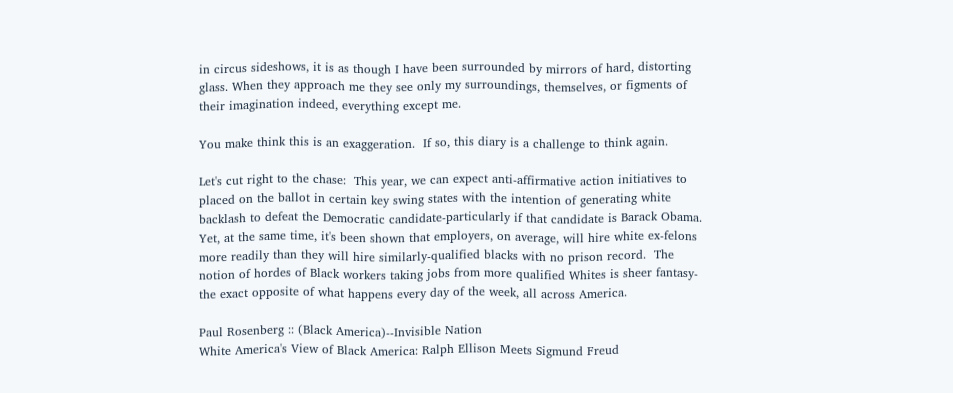in circus sideshows, it is as though I have been surrounded by mirrors of hard, distorting glass. When they approach me they see only my surroundings, themselves, or figments of their imagination indeed, everything except me.

You make think this is an exaggeration.  If so, this diary is a challenge to think again.

Let's cut right to the chase:  This year, we can expect anti-affirmative action initiatives to placed on the ballot in certain key swing states with the intention of generating white backlash to defeat the Democratic candidate-particularly if that candidate is Barack Obama.  Yet, at the same time, it's been shown that employers, on average, will hire white ex-felons more readily than they will hire similarly-qualified blacks with no prison record.  The notion of hordes of Black workers taking jobs from more qualified Whites is sheer fantasy-the exact opposite of what happens every day of the week, all across America.

Paul Rosenberg :: (Black America)--Invisible Nation
White America's View of Black America: Ralph Ellison Meets Sigmund Freud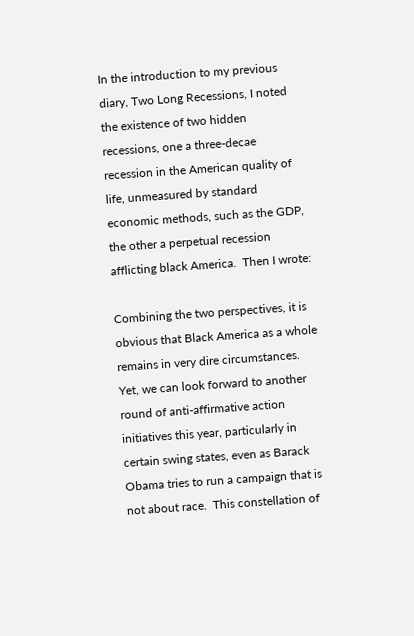In the introduction to my previous diary, Two Long Recessions, I noted the existence of two hidden recessions, one a three-decae recession in the American quality of life, unmeasured by standard economic methods, such as the GDP, the other a perpetual recession afflicting black America.  Then I wrote:

Combining the two perspectives, it is obvious that Black America as a whole remains in very dire circumstances.  Yet, we can look forward to another round of anti-affirmative action initiatives this year, particularly in certain swing states, even as Barack Obama tries to run a campaign that is not about race.  This constellation of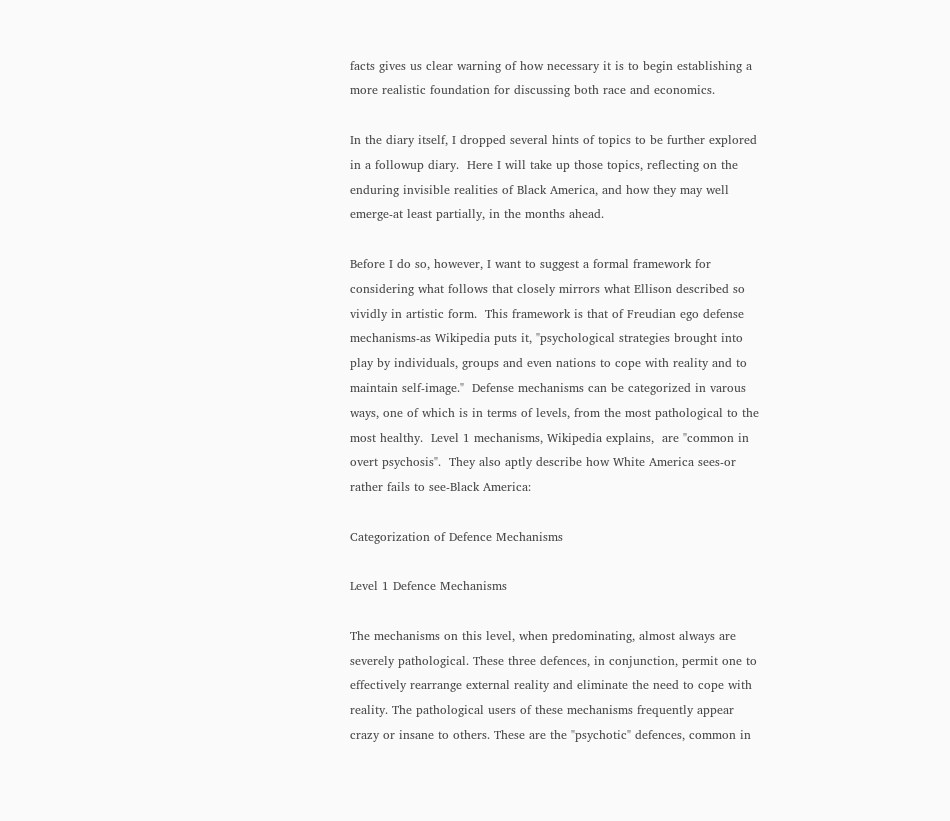facts gives us clear warning of how necessary it is to begin establishing a more realistic foundation for discussing both race and economics.

In the diary itself, I dropped several hints of topics to be further explored in a followup diary.  Here I will take up those topics, reflecting on the enduring invisible realities of Black America, and how they may well emerge-at least partially, in the months ahead.

Before I do so, however, I want to suggest a formal framework for considering what follows that closely mirrors what Ellison described so vividly in artistic form.  This framework is that of Freudian ego defense mechanisms-as Wikipedia puts it, "psychological strategies brought into play by individuals, groups and even nations to cope with reality and to maintain self-image."  Defense mechanisms can be categorized in varous ways, one of which is in terms of levels, from the most pathological to the most healthy.  Level 1 mechanisms, Wikipedia explains,  are "common in overt psychosis".  They also aptly describe how White America sees-or rather fails to see-Black America:

Categorization of Defence Mechanisms

Level 1 Defence Mechanisms

The mechanisms on this level, when predominating, almost always are severely pathological. These three defences, in conjunction, permit one to effectively rearrange external reality and eliminate the need to cope with reality. The pathological users of these mechanisms frequently appear crazy or insane to others. These are the "psychotic" defences, common in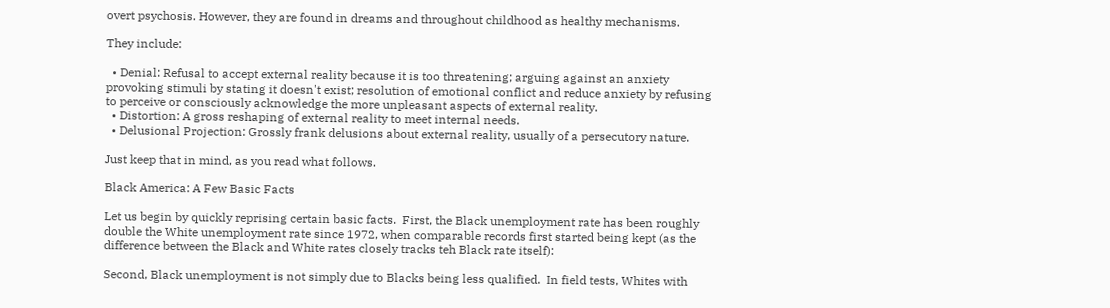overt psychosis. However, they are found in dreams and throughout childhood as healthy mechanisms.

They include:

  • Denial: Refusal to accept external reality because it is too threatening; arguing against an anxiety provoking stimuli by stating it doesn't exist; resolution of emotional conflict and reduce anxiety by refusing to perceive or consciously acknowledge the more unpleasant aspects of external reality.
  • Distortion: A gross reshaping of external reality to meet internal needs.
  • Delusional Projection: Grossly frank delusions about external reality, usually of a persecutory nature.

Just keep that in mind, as you read what follows.

Black America: A Few Basic Facts

Let us begin by quickly reprising certain basic facts.  First, the Black unemployment rate has been roughly double the White unemployment rate since 1972, when comparable records first started being kept (as the difference between the Black and White rates closely tracks teh Black rate itself):

Second, Black unemployment is not simply due to Blacks being less qualified.  In field tests, Whites with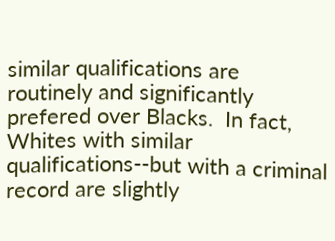similar qualifications are routinely and significantly prefered over Blacks.  In fact, Whites with similar qualifications--but with a criminal record are slightly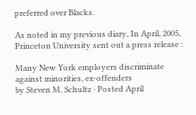preferred over Blacks.

As noted in my previous diary, In April, 2005, Princeton University sent out a press release :

Many New York employers discriminate against minorities, ex-offenders
by Steven M. Schultz · Posted April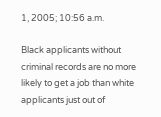1, 2005; 10:56 a.m.

Black applicants without criminal records are no more likely to get a job than white applicants just out of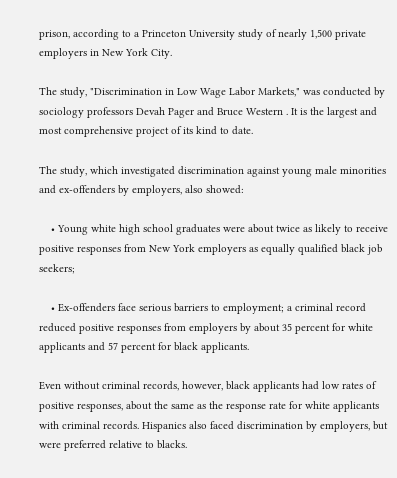prison, according to a Princeton University study of nearly 1,500 private employers in New York City.

The study, "Discrimination in Low Wage Labor Markets," was conducted by sociology professors Devah Pager and Bruce Western . It is the largest and most comprehensive project of its kind to date.

The study, which investigated discrimination against young male minorities and ex-offenders by employers, also showed:

    • Young white high school graduates were about twice as likely to receive positive responses from New York employers as equally qualified black job seekers;

    • Ex-offenders face serious barriers to employment; a criminal record reduced positive responses from employers by about 35 percent for white applicants and 57 percent for black applicants.

Even without criminal records, however, black applicants had low rates of positive responses, about the same as the response rate for white applicants with criminal records. Hispanics also faced discrimination by employers, but were preferred relative to blacks.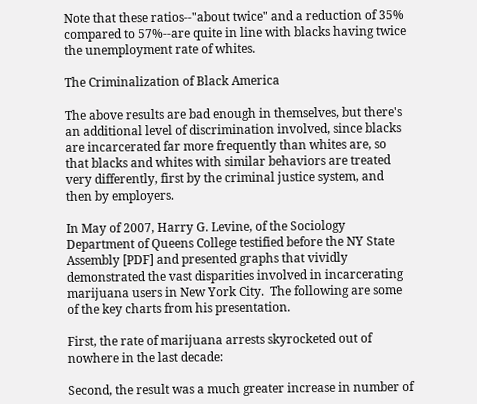Note that these ratios--"about twice" and a reduction of 35% compared to 57%--are quite in line with blacks having twice the unemployment rate of whites.

The Criminalization of Black America

The above results are bad enough in themselves, but there's an additional level of discrimination involved, since blacks are incarcerated far more frequently than whites are, so that blacks and whites with similar behaviors are treated very differently, first by the criminal justice system, and then by employers.

In May of 2007, Harry G. Levine, of the Sociology Department of Queens College testified before the NY State Assembly [PDF] and presented graphs that vividly demonstrated the vast disparities involved in incarcerating marijuana users in New York City.  The following are some of the key charts from his presentation.

First, the rate of marijuana arrests skyrocketed out of nowhere in the last decade:

Second, the result was a much greater increase in number of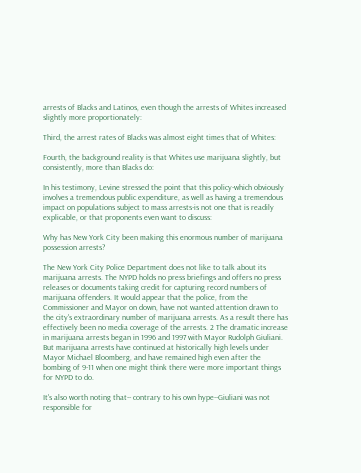arrests of Blacks and Latinos, even though the arrests of Whites increased slightly more proportionately:

Third, the arrest rates of Blacks was almost eight times that of Whites:

Fourth, the background reality is that Whites use marijuana slightly, but consistently, more than Blacks do:

In his testimony, Levine stressed the point that this policy-which obviously involves a tremendous public expenditure, as well as having a tremendous impact on populations subject to mass arrests-is not one that is readily explicable, or that proponents even want to discuss:

Why has New York City been making this enormous number of marijuana possession arrests?

The New York City Police Department does not like to talk about its marijuana arrests. The NYPD holds no press briefings and offers no press releases or documents taking credit for capturing record numbers of marijuana offenders. It would appear that the police, from the Commissioner and Mayor on down, have not wanted attention drawn to the city's extraordinary number of marijuana arrests. As a result there has effectively been no media coverage of the arrests. 2 The dramatic increase in marijuana arrests began in 1996 and 1997 with Mayor Rudolph Giuliani. But marijuana arrests have continued at historically high levels under Mayor Michael Bloomberg, and have remained high even after the bombing of 9-11 when one might think there were more important things for NYPD to do.

It's also worth noting that-- contrary to his own hype--Giuliani was not responsible for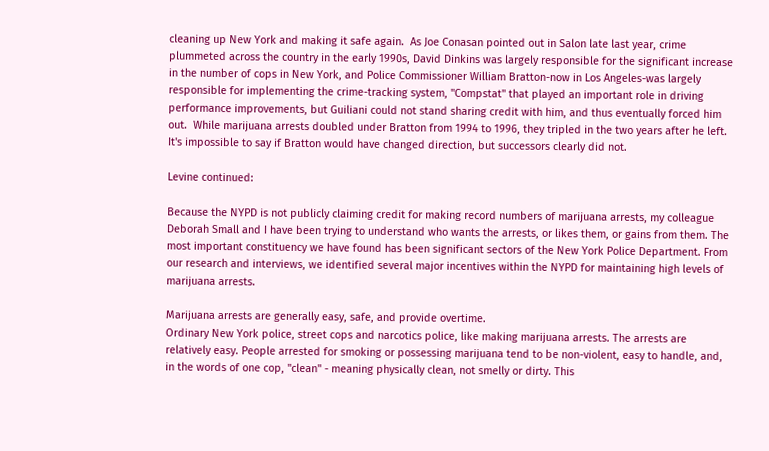cleaning up New York and making it safe again.  As Joe Conasan pointed out in Salon late last year, crime plummeted across the country in the early 1990s, David Dinkins was largely responsible for the significant increase in the number of cops in New York, and Police Commissioner William Bratton-now in Los Angeles-was largely responsible for implementing the crime-tracking system, "Compstat" that played an important role in driving performance improvements, but Guiliani could not stand sharing credit with him, and thus eventually forced him out.  While marijuana arrests doubled under Bratton from 1994 to 1996, they tripled in the two years after he left. It's impossible to say if Bratton would have changed direction, but successors clearly did not.

Levine continued:

Because the NYPD is not publicly claiming credit for making record numbers of marijuana arrests, my colleague Deborah Small and I have been trying to understand who wants the arrests, or likes them, or gains from them. The most important constituency we have found has been significant sectors of the New York Police Department. From our research and interviews, we identified several major incentives within the NYPD for maintaining high levels of marijuana arrests.

Marijuana arrests are generally easy, safe, and provide overtime.
Ordinary New York police, street cops and narcotics police, like making marijuana arrests. The arrests are relatively easy. People arrested for smoking or possessing marijuana tend to be non-violent, easy to handle, and, in the words of one cop, "clean" - meaning physically clean, not smelly or dirty. This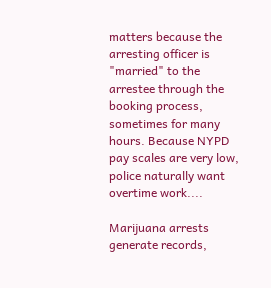matters because the arresting officer is "married" to the arrestee through the booking process, sometimes for many hours. Because NYPD pay scales are very low, police naturally want overtime work....

Marijuana arrests generate records,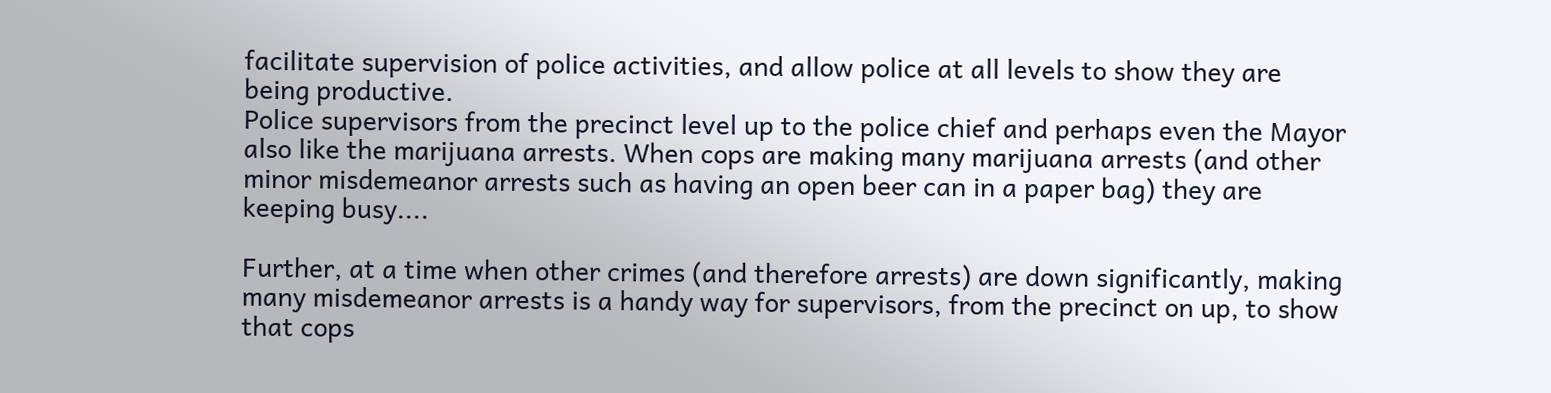facilitate supervision of police activities, and allow police at all levels to show they are being productive.
Police supervisors from the precinct level up to the police chief and perhaps even the Mayor also like the marijuana arrests. When cops are making many marijuana arrests (and other minor misdemeanor arrests such as having an open beer can in a paper bag) they are keeping busy....

Further, at a time when other crimes (and therefore arrests) are down significantly, making many misdemeanor arrests is a handy way for supervisors, from the precinct on up, to show that cops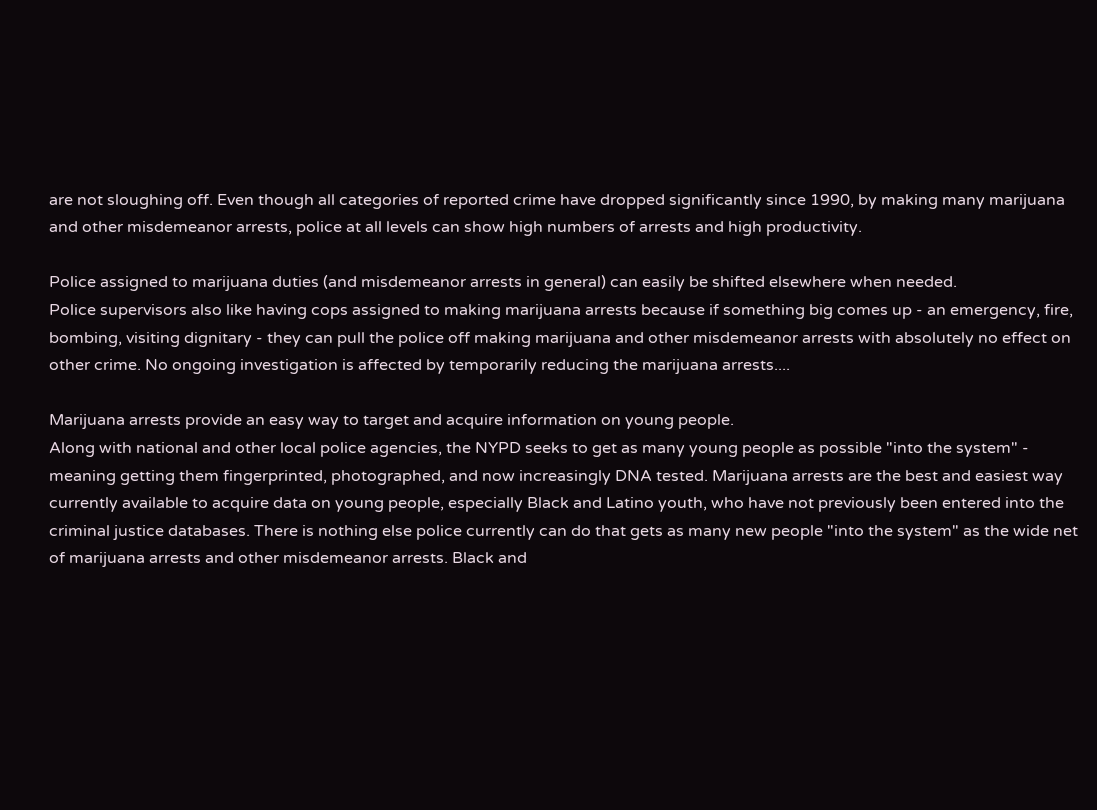are not sloughing off. Even though all categories of reported crime have dropped significantly since 1990, by making many marijuana and other misdemeanor arrests, police at all levels can show high numbers of arrests and high productivity.

Police assigned to marijuana duties (and misdemeanor arrests in general) can easily be shifted elsewhere when needed.
Police supervisors also like having cops assigned to making marijuana arrests because if something big comes up - an emergency, fire, bombing, visiting dignitary - they can pull the police off making marijuana and other misdemeanor arrests with absolutely no effect on other crime. No ongoing investigation is affected by temporarily reducing the marijuana arrests....

Marijuana arrests provide an easy way to target and acquire information on young people.
Along with national and other local police agencies, the NYPD seeks to get as many young people as possible "into the system" - meaning getting them fingerprinted, photographed, and now increasingly DNA tested. Marijuana arrests are the best and easiest way currently available to acquire data on young people, especially Black and Latino youth, who have not previously been entered into the criminal justice databases. There is nothing else police currently can do that gets as many new people "into the system" as the wide net of marijuana arrests and other misdemeanor arrests. Black and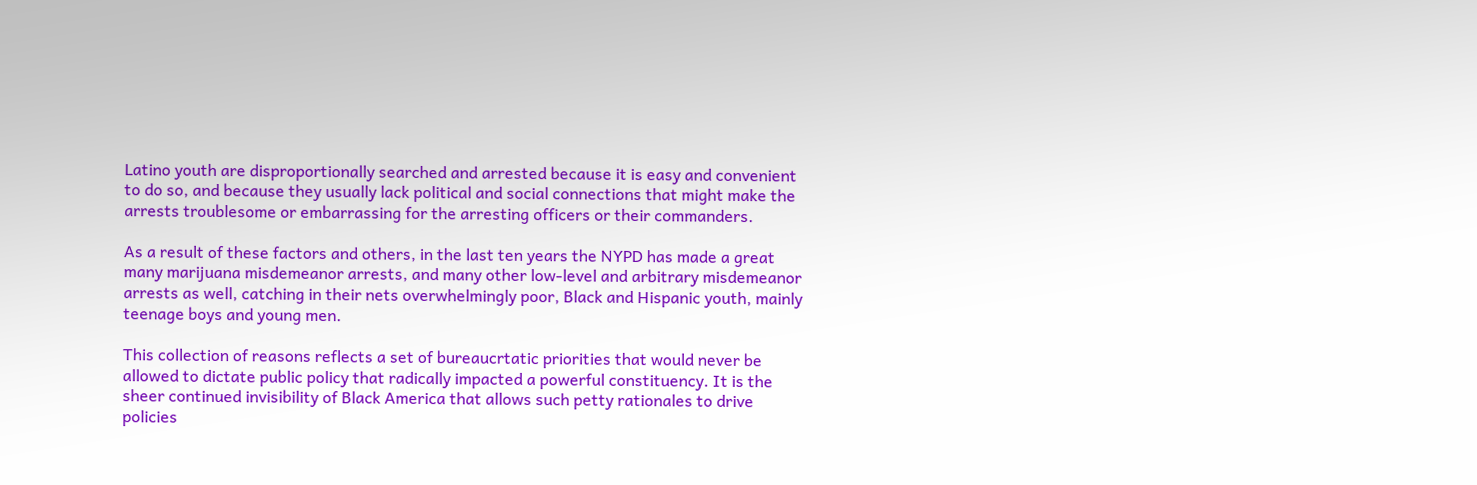Latino youth are disproportionally searched and arrested because it is easy and convenient to do so, and because they usually lack political and social connections that might make the arrests troublesome or embarrassing for the arresting officers or their commanders.

As a result of these factors and others, in the last ten years the NYPD has made a great many marijuana misdemeanor arrests, and many other low-level and arbitrary misdemeanor arrests as well, catching in their nets overwhelmingly poor, Black and Hispanic youth, mainly teenage boys and young men.

This collection of reasons reflects a set of bureaucrtatic priorities that would never be allowed to dictate public policy that radically impacted a powerful constituency. It is the sheer continued invisibility of Black America that allows such petty rationales to drive policies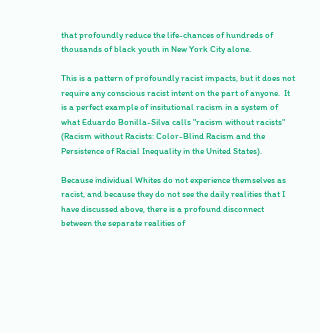that profoundly reduce the life-chances of hundreds of thousands of black youth in New York City alone.

This is a pattern of profoundly racist impacts, but it does not require any conscious racist intent on the part of anyone.  It is a perfect example of insitutional racism in a system of what Eduardo Bonilla-Silva calls "racism without racists" (Racism without Racists: Color-Blind Racism and the Persistence of Racial Inequality in the United States).

Because individual Whites do not experience themselves as racist, and because they do not see the daily realities that I have discussed above, there is a profound disconnect between the separate realities of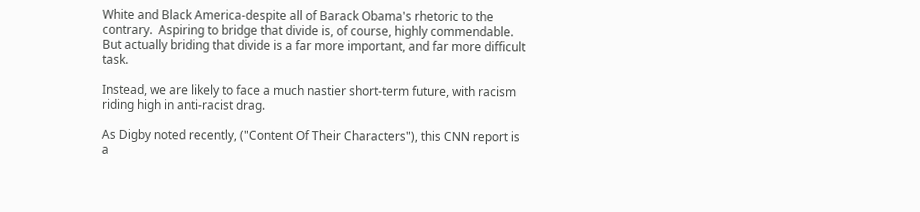White and Black America-despite all of Barack Obama's rhetoric to the contrary.  Aspiring to bridge that divide is, of course, highly commendable.  But actually briding that divide is a far more important, and far more difficult task.

Instead, we are likely to face a much nastier short-term future, with racism riding high in anti-racist drag.

As Digby noted recently, ("Content Of Their Characters"), this CNN report is  a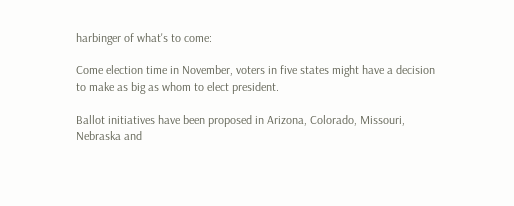harbinger of what's to come:

Come election time in November, voters in five states might have a decision to make as big as whom to elect president.

Ballot initiatives have been proposed in Arizona, Colorado, Missouri, Nebraska and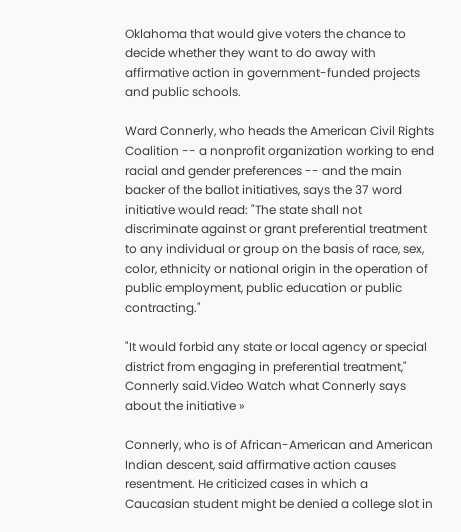Oklahoma that would give voters the chance to decide whether they want to do away with affirmative action in government-funded projects and public schools.

Ward Connerly, who heads the American Civil Rights Coalition -- a nonprofit organization working to end racial and gender preferences -- and the main backer of the ballot initiatives, says the 37 word initiative would read: "The state shall not discriminate against or grant preferential treatment to any individual or group on the basis of race, sex, color, ethnicity or national origin in the operation of public employment, public education or public contracting."

"It would forbid any state or local agency or special district from engaging in preferential treatment," Connerly said.Video Watch what Connerly says about the initiative »

Connerly, who is of African-American and American Indian descent, said affirmative action causes resentment. He criticized cases in which a Caucasian student might be denied a college slot in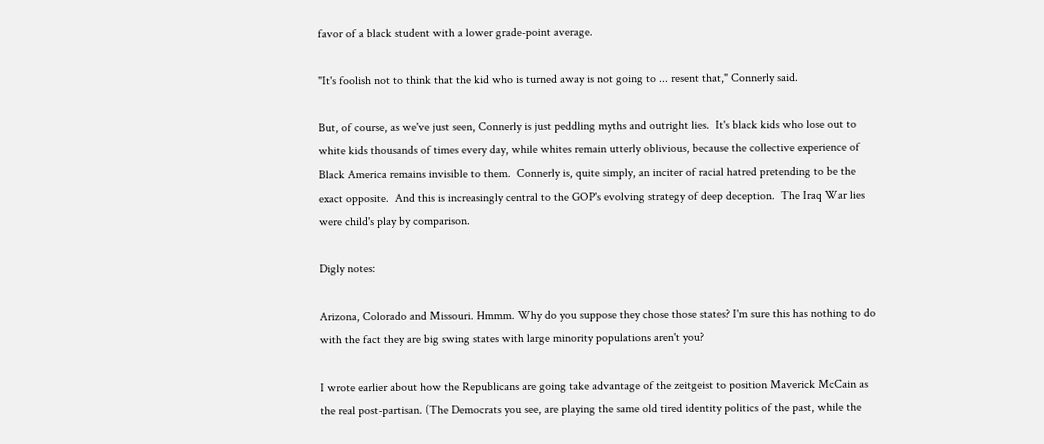favor of a black student with a lower grade-point average.

"It's foolish not to think that the kid who is turned away is not going to ... resent that," Connerly said.

But, of course, as we've just seen, Connerly is just peddling myths and outright lies.  It's black kids who lose out to white kids thousands of times every day, while whites remain utterly oblivious, because the collective experience of Black America remains invisible to them.  Connerly is, quite simply, an inciter of racial hatred pretending to be the exact opposite.  And this is increasingly central to the GOP's evolving strategy of deep deception.  The Iraq War lies were child's play by comparison.

Digly notes:

Arizona, Colorado and Missouri. Hmmm. Why do you suppose they chose those states? I'm sure this has nothing to do with the fact they are big swing states with large minority populations aren't you?

I wrote earlier about how the Republicans are going take advantage of the zeitgeist to position Maverick McCain as the real post-partisan. (The Democrats you see, are playing the same old tired identity politics of the past, while the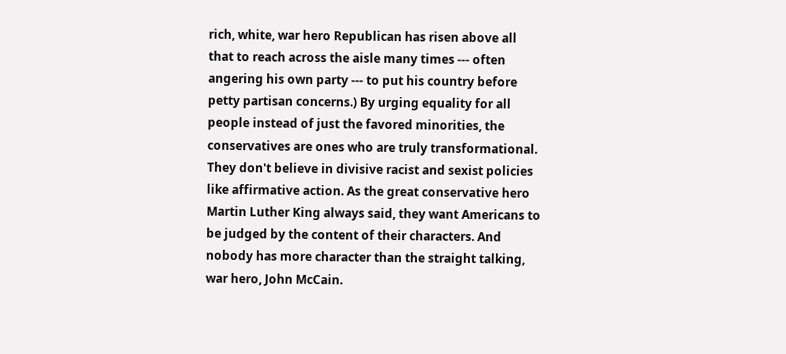rich, white, war hero Republican has risen above all that to reach across the aisle many times --- often angering his own party --- to put his country before petty partisan concerns.) By urging equality for all people instead of just the favored minorities, the conservatives are ones who are truly transformational. They don't believe in divisive racist and sexist policies like affirmative action. As the great conservative hero Martin Luther King always said, they want Americans to be judged by the content of their characters. And nobody has more character than the straight talking, war hero, John McCain.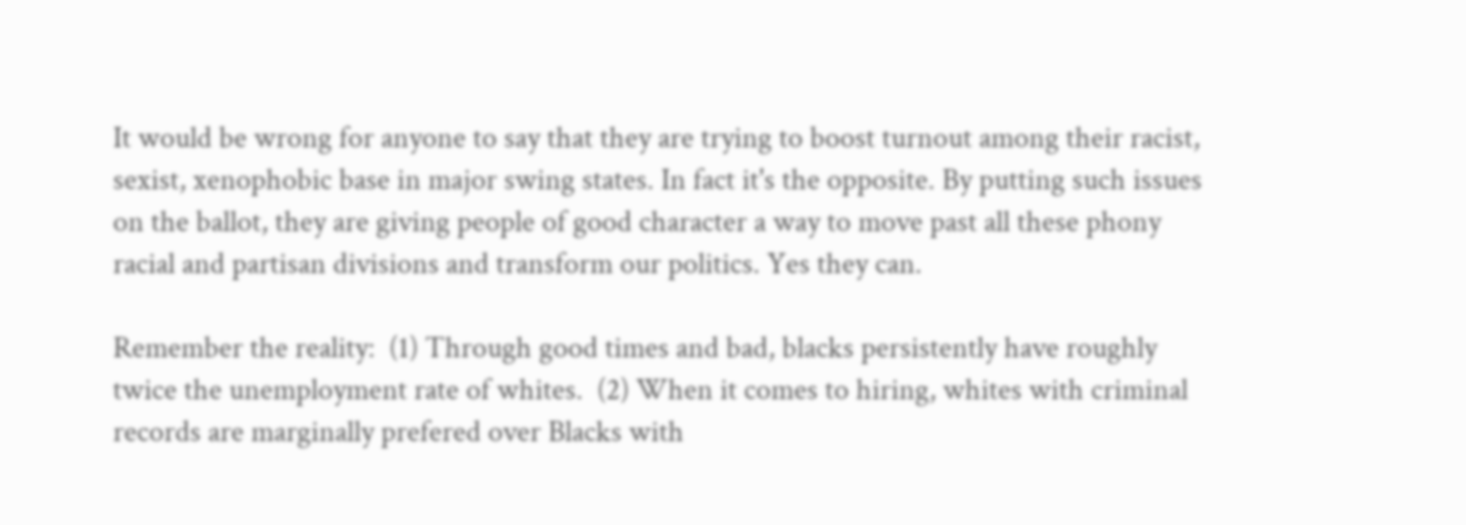It would be wrong for anyone to say that they are trying to boost turnout among their racist, sexist, xenophobic base in major swing states. In fact it's the opposite. By putting such issues on the ballot, they are giving people of good character a way to move past all these phony racial and partisan divisions and transform our politics. Yes they can.

Remember the reality:  (1) Through good times and bad, blacks persistently have roughly twice the unemployment rate of whites.  (2) When it comes to hiring, whites with criminal records are marginally prefered over Blacks with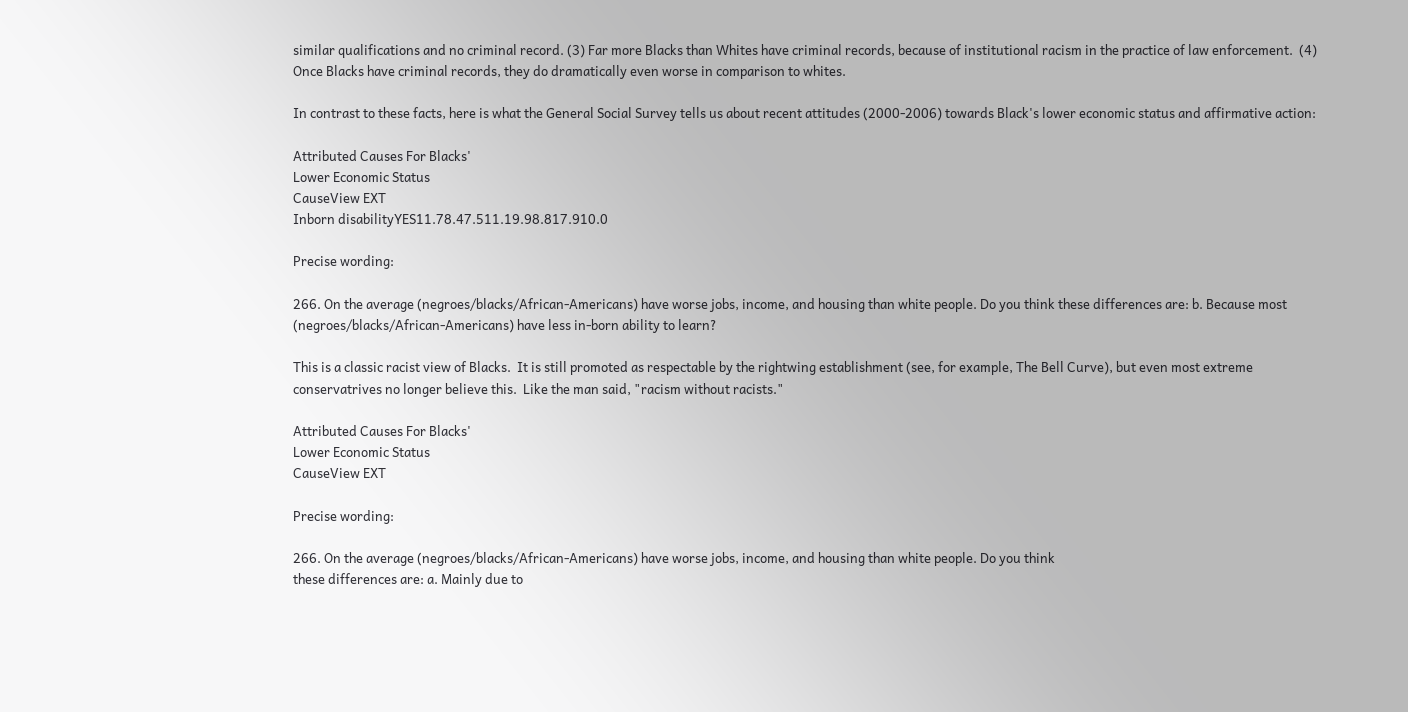similar qualifications and no criminal record. (3) Far more Blacks than Whites have criminal records, because of institutional racism in the practice of law enforcement.  (4) Once Blacks have criminal records, they do dramatically even worse in comparison to whites.

In contrast to these facts, here is what the General Social Survey tells us about recent attitudes (2000-2006) towards Black's lower economic status and affirmative action:

Attributed Causes For Blacks'
Lower Economic Status
CauseView EXT
Inborn disabilityYES11.78.47.511.19.98.817.910.0

Precise wording:

266. On the average (negroes/blacks/African-Americans) have worse jobs, income, and housing than white people. Do you think these differences are: b. Because most  (negroes/blacks/African-Americans) have less in-born ability to learn?

This is a classic racist view of Blacks.  It is still promoted as respectable by the rightwing establishment (see, for example, The Bell Curve), but even most extreme conservatrives no longer believe this.  Like the man said, "racism without racists."

Attributed Causes For Blacks'
Lower Economic Status
CauseView EXT

Precise wording:

266. On the average (negroes/blacks/African-Americans) have worse jobs, income, and housing than white people. Do you think
these differences are: a. Mainly due to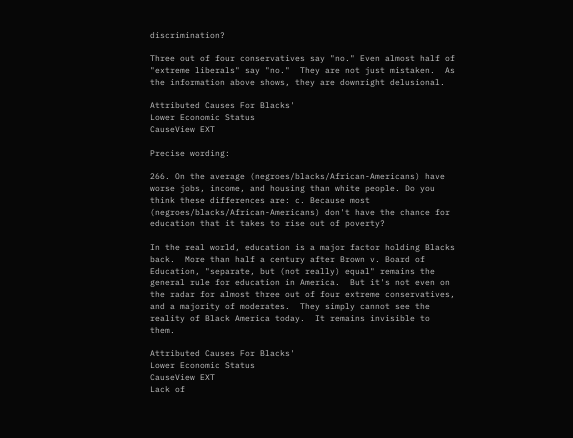discrimination?

Three out of four conservatives say "no." Even almost half of "extreme liberals" say "no."  They are not just mistaken.  As the information above shows, they are downright delusional.

Attributed Causes For Blacks'
Lower Economic Status
CauseView EXT

Precise wording:

266. On the average (negroes/blacks/African-Americans) have worse jobs, income, and housing than white people. Do you think these differences are: c. Because most (negroes/blacks/African-Americans) don't have the chance for education that it takes to rise out of poverty?

In the real world, education is a major factor holding Blacks back.  More than half a century after Brown v. Board of Education, "separate, but (not really) equal" remains the general rule for education in America.  But it's not even on the radar for almost three out of four extreme conservatives, and a majority of moderates.  They simply cannot see the reality of Black America today.  It remains invisible to them.

Attributed Causes For Blacks'
Lower Economic Status
CauseView EXT
Lack of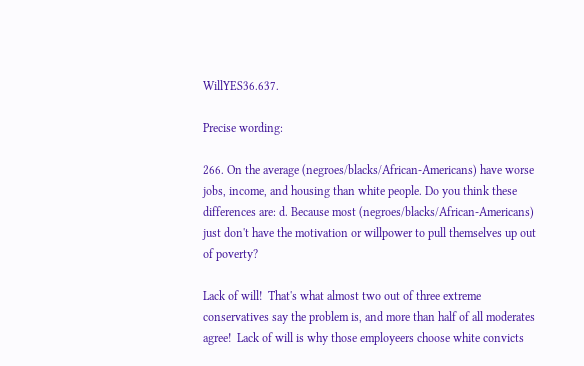WillYES36.637.

Precise wording:

266. On the average (negroes/blacks/African-Americans) have worse jobs, income, and housing than white people. Do you think these differences are: d. Because most (negroes/blacks/African-Americans) just don't have the motivation or willpower to pull themselves up out of poverty?

Lack of will!  That's what almost two out of three extreme conservatives say the problem is, and more than half of all moderates agree!  Lack of will is why those employeers choose white convicts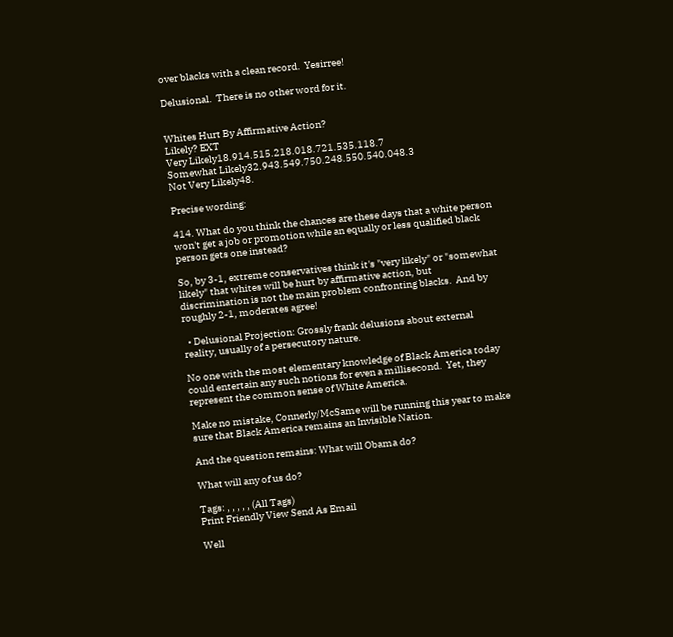over blacks with a clean record.  Yesirree!

Delusional.  There is no other word for it.


Whites Hurt By Affirmative Action?
Likely? EXT
Very Likely18.914.515.218.018.721.535.118.7
Somewhat Likely32.943.549.750.248.550.540.048.3
Not Very Likely48.

Precise wording:

414. What do you think the chances are these days that a white person won't get a job or promotion while an equally or less qualified black person gets one instead?

So, by 3-1, extreme conservatives think it's "very likely" or "somewhat likely" that whites will be hurt by affirmative action, but discrimination is not the main problem confronting blacks.  And by roughly 2-1, moderates agree!

  • Delusional Projection: Grossly frank delusions about external reality, usually of a persecutory nature.

No one with the most elementary knowledge of Black America today could entertain any such notions for even a millisecond.  Yet, they represent the common sense of White America.

Make no mistake, Connerly/McSame will be running this year to make sure that Black America remains an Invisible Nation.

And the question remains: What will Obama do?

What will any of us do?

Tags: , , , , , (All Tags)
Print Friendly View Send As Email

Well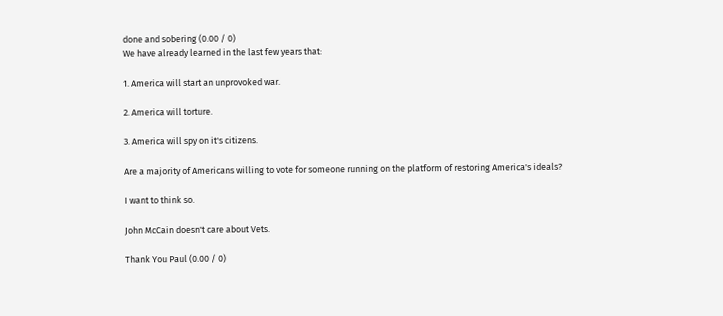done and sobering (0.00 / 0)
We have already learned in the last few years that:

1. America will start an unprovoked war.

2. America will torture.

3. America will spy on it's citizens.

Are a majority of Americans willing to vote for someone running on the platform of restoring America's ideals?

I want to think so.

John McCain doesn't care about Vets.

Thank You Paul (0.00 / 0)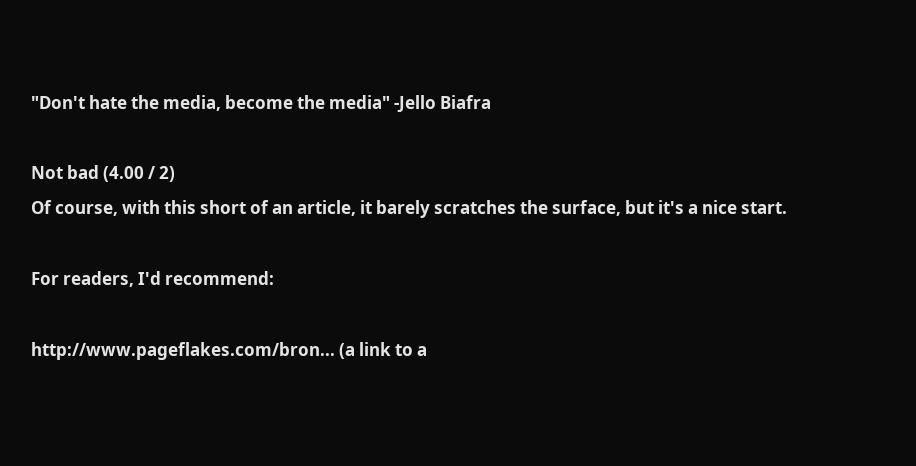"Don't hate the media, become the media" -Jello Biafra

Not bad (4.00 / 2)
Of course, with this short of an article, it barely scratches the surface, but it's a nice start.

For readers, I'd recommend:

http://www.pageflakes.com/bron... (a link to a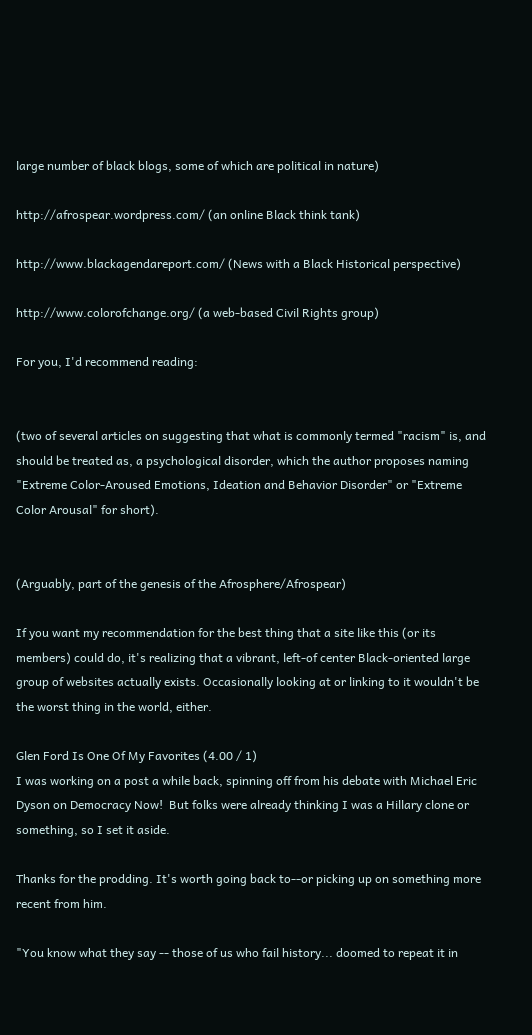large number of black blogs, some of which are political in nature)

http://afrospear.wordpress.com/ (an online Black think tank)

http://www.blackagendareport.com/ (News with a Black Historical perspective)

http://www.colorofchange.org/ (a web-based Civil Rights group)

For you, I'd recommend reading:


(two of several articles on suggesting that what is commonly termed "racism" is, and should be treated as, a psychological disorder, which the author proposes naming "Extreme Color-Aroused Emotions, Ideation and Behavior Disorder" or "Extreme Color Arousal" for short).


(Arguably, part of the genesis of the Afrosphere/Afrospear)

If you want my recommendation for the best thing that a site like this (or its members) could do, it's realizing that a vibrant, left-of center Black-oriented large group of websites actually exists. Occasionally looking at or linking to it wouldn't be the worst thing in the world, either.

Glen Ford Is One Of My Favorites (4.00 / 1)
I was working on a post a while back, spinning off from his debate with Michael Eric Dyson on Democracy Now!  But folks were already thinking I was a Hillary clone or something, so I set it aside.

Thanks for the prodding. It's worth going back to--or picking up on something more recent from him.

"You know what they say -- those of us who fail history... doomed to repeat it in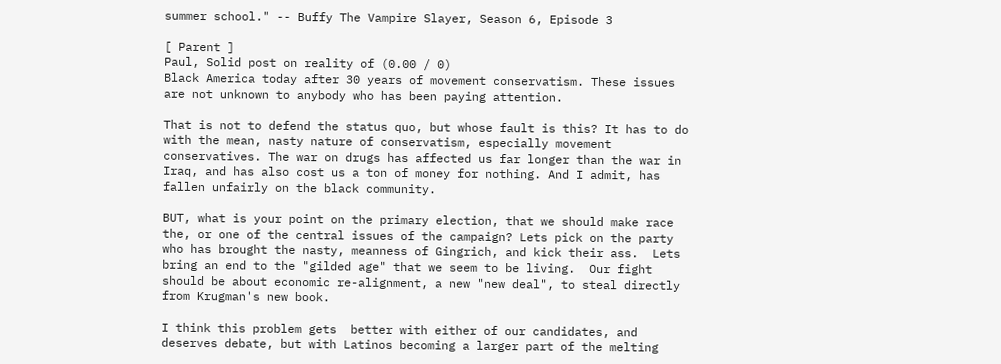summer school." -- Buffy The Vampire Slayer, Season 6, Episode 3

[ Parent ]
Paul, Solid post on reality of (0.00 / 0)
Black America today after 30 years of movement conservatism. These issues are not unknown to anybody who has been paying attention.

That is not to defend the status quo, but whose fault is this? It has to do with the mean, nasty nature of conservatism, especially movement conservatives. The war on drugs has affected us far longer than the war in Iraq, and has also cost us a ton of money for nothing. And I admit, has fallen unfairly on the black community.

BUT, what is your point on the primary election, that we should make race the, or one of the central issues of the campaign? Lets pick on the party who has brought the nasty, meanness of Gingrich, and kick their ass.  Lets bring an end to the "gilded age" that we seem to be living.  Our fight should be about economic re-alignment, a new "new deal", to steal directly from Krugman's new book.

I think this problem gets  better with either of our candidates, and deserves debate, but with Latinos becoming a larger part of the melting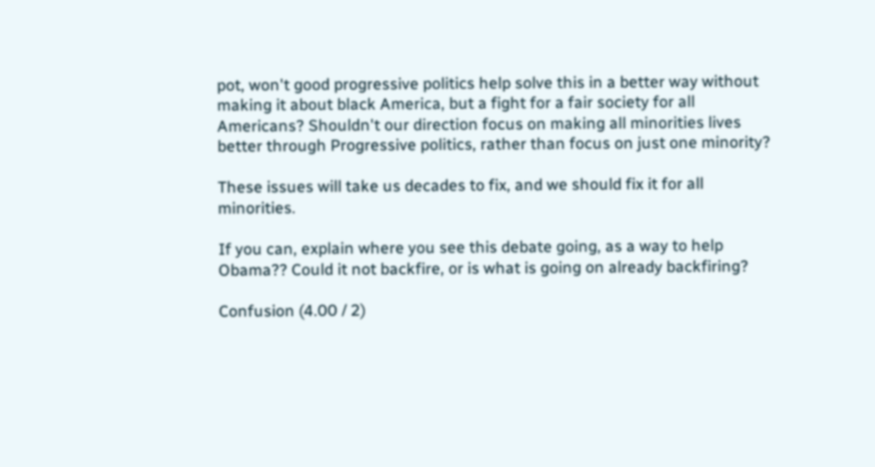pot, won't good progressive politics help solve this in a better way without making it about black America, but a fight for a fair society for all Americans? Shouldn't our direction focus on making all minorities lives better through Progressive politics, rather than focus on just one minority?

These issues will take us decades to fix, and we should fix it for all minorities.

If you can, explain where you see this debate going, as a way to help Obama?? Could it not backfire, or is what is going on already backfiring?

Confusion (4.00 / 2)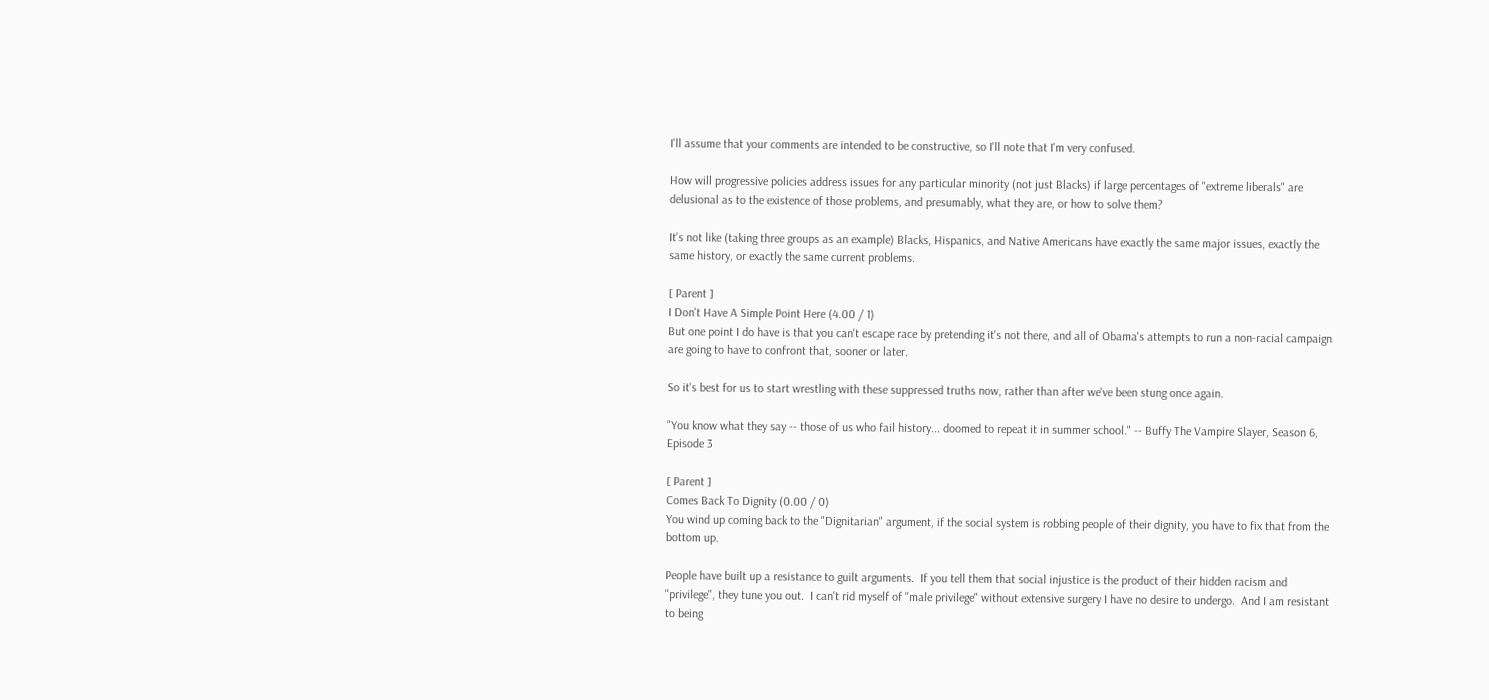I'll assume that your comments are intended to be constructive, so I'll note that I'm very confused.

How will progressive policies address issues for any particular minority (not just Blacks) if large percentages of "extreme liberals" are delusional as to the existence of those problems, and presumably, what they are, or how to solve them?

It's not like (taking three groups as an example) Blacks, Hispanics, and Native Americans have exactly the same major issues, exactly the same history, or exactly the same current problems.

[ Parent ]
I Don't Have A Simple Point Here (4.00 / 1)
But one point I do have is that you can't escape race by pretending it's not there, and all of Obama's attempts to run a non-racial campaign are going to have to confront that, sooner or later.

So it's best for us to start wrestling with these suppressed truths now, rather than after we've been stung once again.

"You know what they say -- those of us who fail history... doomed to repeat it in summer school." -- Buffy The Vampire Slayer, Season 6, Episode 3

[ Parent ]
Comes Back To Dignity (0.00 / 0)
You wind up coming back to the "Dignitarian" argument, if the social system is robbing people of their dignity, you have to fix that from the bottom up.

People have built up a resistance to guilt arguments.  If you tell them that social injustice is the product of their hidden racism and "privilege", they tune you out.  I can't rid myself of "male privilege" without extensive surgery I have no desire to undergo.  And I am resistant to being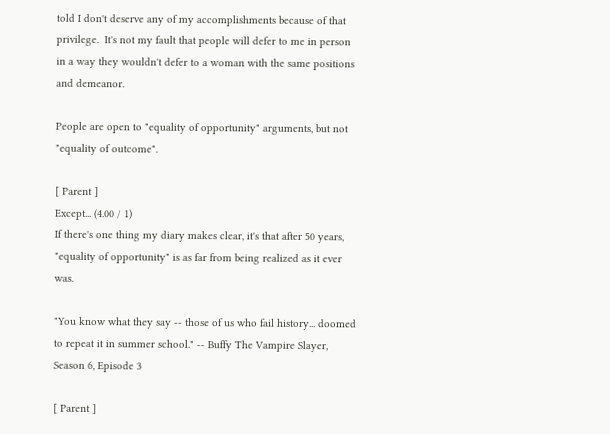told I don't deserve any of my accomplishments because of that privilege.  It's not my fault that people will defer to me in person in a way they wouldn't defer to a woman with the same positions and demeanor.

People are open to "equality of opportunity" arguments, but not "equality of outcome".

[ Parent ]
Except... (4.00 / 1)
If there's one thing my diary makes clear, it's that after 50 years, "equality of opportunity" is as far from being realized as it ever was.

"You know what they say -- those of us who fail history... doomed to repeat it in summer school." -- Buffy The Vampire Slayer, Season 6, Episode 3

[ Parent ]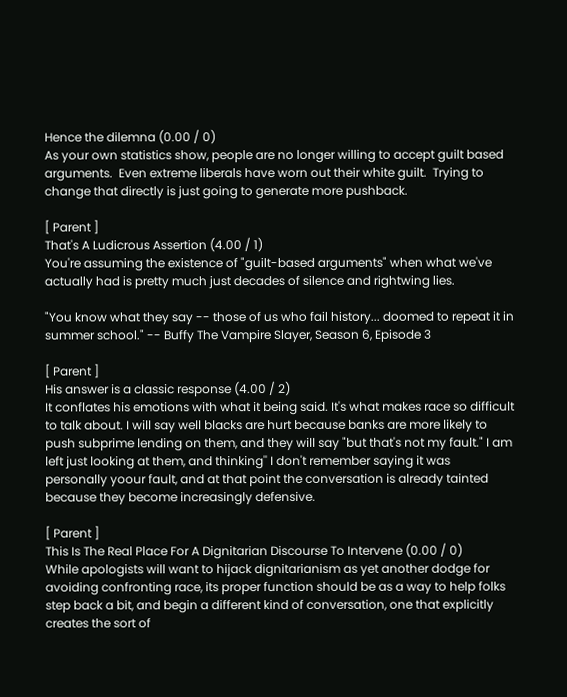Hence the dilemna (0.00 / 0)
As your own statistics show, people are no longer willing to accept guilt based arguments.  Even extreme liberals have worn out their white guilt.  Trying to change that directly is just going to generate more pushback.

[ Parent ]
That's A Ludicrous Assertion (4.00 / 1)
You're assuming the existence of "guilt-based arguments" when what we've actually had is pretty much just decades of silence and rightwing lies.

"You know what they say -- those of us who fail history... doomed to repeat it in summer school." -- Buffy The Vampire Slayer, Season 6, Episode 3

[ Parent ]
His answer is a classic response (4.00 / 2)
It conflates his emotions with what it being said. It's what makes race so difficult to talk about. I will say well blacks are hurt because banks are more likely to push subprime lending on them, and they will say "but that's not my fault." I am left just looking at them, and thinking'' I don't remember saying it was personally yoour fault, and at that point the conversation is already tainted because they become increasingly defensive.

[ Parent ]
This Is The Real Place For A Dignitarian Discourse To Intervene (0.00 / 0)
While apologists will want to hijack dignitarianism as yet another dodge for avoiding confronting race, its proper function should be as a way to help folks step back a bit, and begin a different kind of conversation, one that explicitly creates the sort of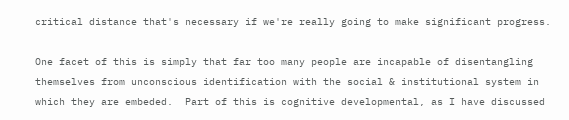critical distance that's necessary if we're really going to make significant progress.

One facet of this is simply that far too many people are incapable of disentangling themselves from unconscious identification with the social & institutional system in which they are embeded.  Part of this is cognitive developmental, as I have discussed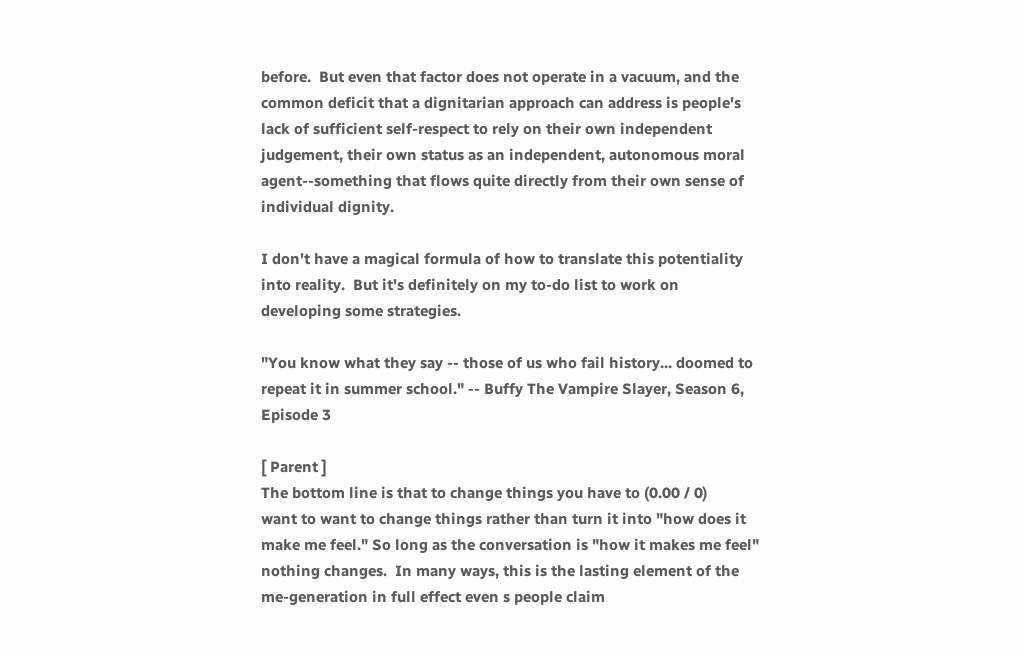before.  But even that factor does not operate in a vacuum, and the common deficit that a dignitarian approach can address is people's lack of sufficient self-respect to rely on their own independent judgement, their own status as an independent, autonomous moral agent--something that flows quite directly from their own sense of individual dignity.

I don't have a magical formula of how to translate this potentiality into reality.  But it's definitely on my to-do list to work on developing some strategies.

"You know what they say -- those of us who fail history... doomed to repeat it in summer school." -- Buffy The Vampire Slayer, Season 6, Episode 3

[ Parent ]
The bottom line is that to change things you have to (0.00 / 0)
want to want to change things rather than turn it into "how does it make me feel." So long as the conversation is "how it makes me feel" nothing changes.  In many ways, this is the lasting element of the me-generation in full effect even s people claim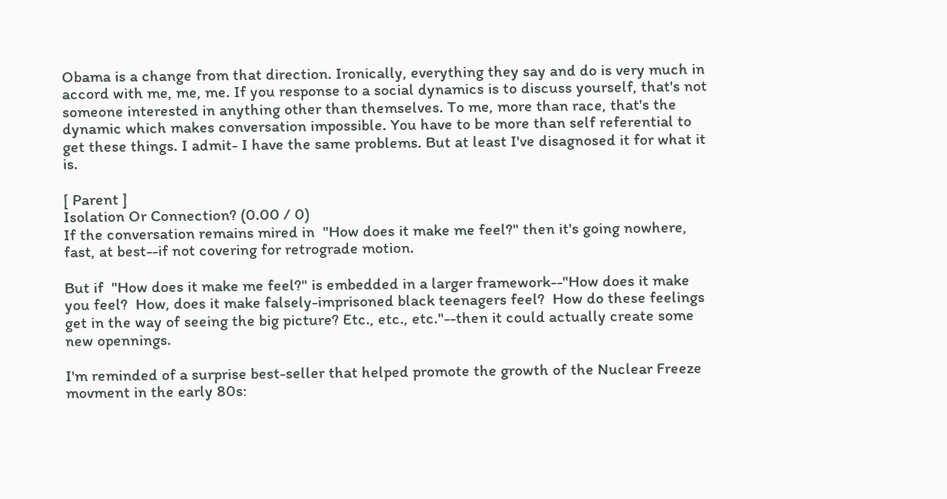Obama is a change from that direction. Ironically, everything they say and do is very much in accord with me, me, me. If you response to a social dynamics is to discuss yourself, that's not someone interested in anything other than themselves. To me, more than race, that's the dynamic which makes conversation impossible. You have to be more than self referential to get these things. I admit- I have the same problems. But at least I've disagnosed it for what it is.

[ Parent ]
Isolation Or Connection? (0.00 / 0)
If the conversation remains mired in  "How does it make me feel?" then it's going nowhere, fast, at best--if not covering for retrograde motion.

But if  "How does it make me feel?" is embedded in a larger framework--"How does it make you feel?  How, does it make falsely-imprisoned black teenagers feel?  How do these feelings get in the way of seeing the big picture? Etc., etc., etc."--then it could actually create some new opennings.

I'm reminded of a surprise best-seller that helped promote the growth of the Nuclear Freeze movment in the early 80s: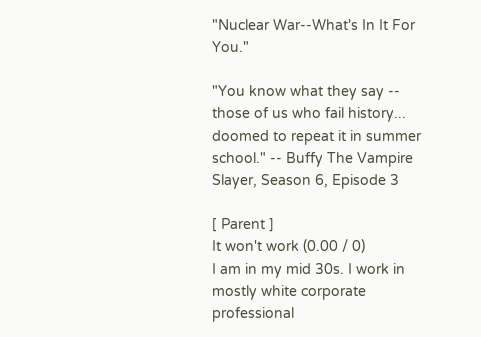"Nuclear War--What's In It For You."

"You know what they say -- those of us who fail history... doomed to repeat it in summer school." -- Buffy The Vampire Slayer, Season 6, Episode 3

[ Parent ]
It won't work (0.00 / 0)
I am in my mid 30s. I work in mostly white corporate professional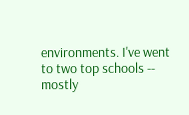environments. I've went to two top schools -- mostly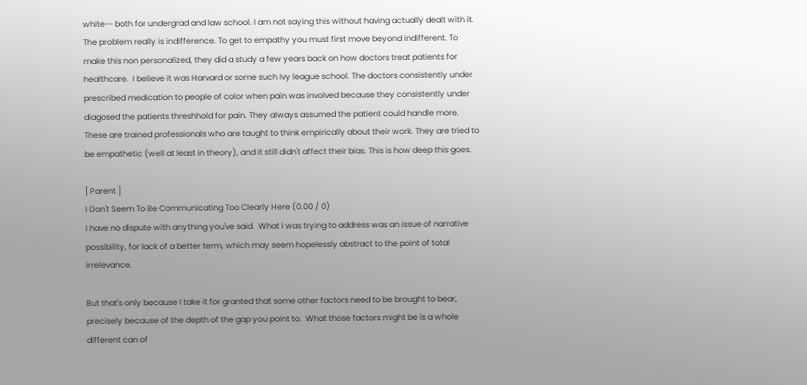white-- both for undergrad and law school. I am not saying this without having actually dealt with it. The problem really is indifference. To get to empathy you must first move beyond indifferent. To make this non personalized, they did a study a few years back on how doctors treat patients for healthcare.  I believe it was Harvard or some such Ivy league school. The doctors consistently under prescribed medication to people of color when pain was involved because they consistently under diagosed the patients threshhold for pain. They always assumed the patient could handle more. These are trained professionals who are taught to think empirically about their work. They are tried to be empathetic (well at least in theory), and it still didn't affect their bias. This is how deep this goes.

[ Parent ]
I Don't Seem To Be Communicating Too Clearly Here (0.00 / 0)
I have no dispute with anything you've said.  What I was trying to address was an issue of narrative possibility, for lack of a better term, which may seem hopelessly abstract to the point of total irrelevance.

But that's only because I take it for granted that some other factors need to be brought to bear, precisely because of the depth of the gap you point to.  What those factors might be is a whole different can of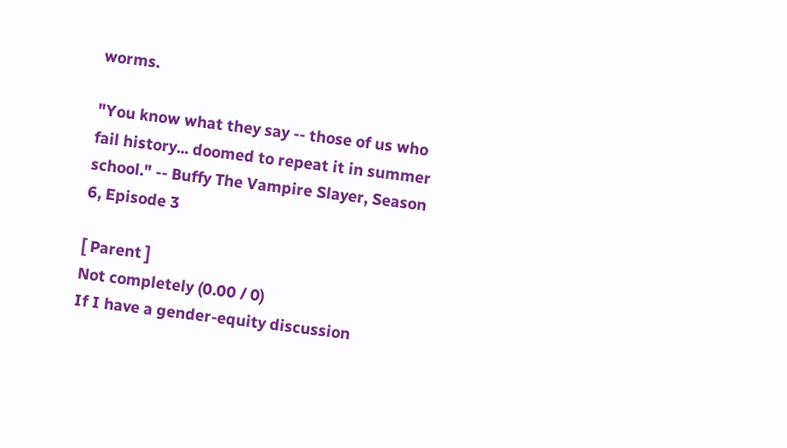worms.

"You know what they say -- those of us who fail history... doomed to repeat it in summer school." -- Buffy The Vampire Slayer, Season 6, Episode 3

[ Parent ]
Not completely (0.00 / 0)
If I have a gender-equity discussion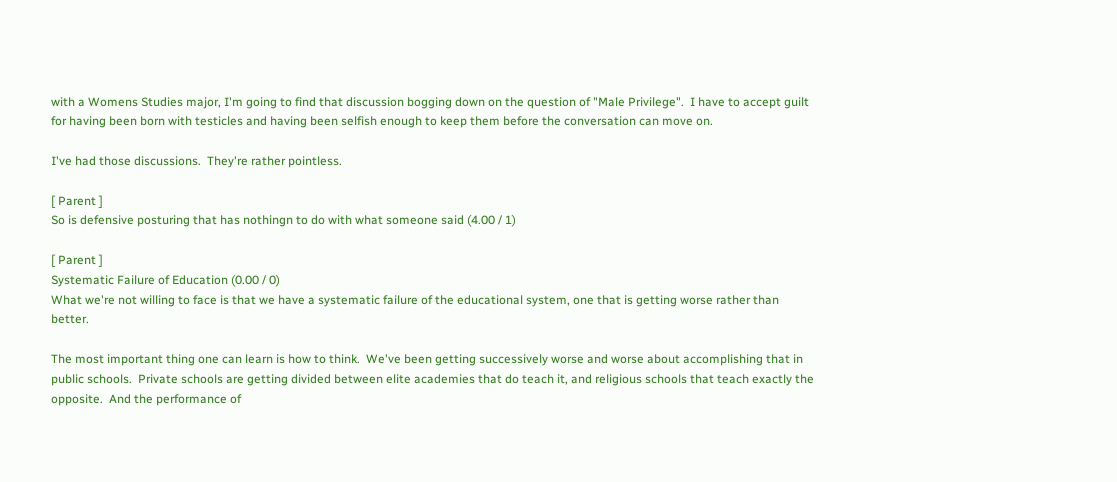with a Womens Studies major, I'm going to find that discussion bogging down on the question of "Male Privilege".  I have to accept guilt for having been born with testicles and having been selfish enough to keep them before the conversation can move on.

I've had those discussions.  They're rather pointless.

[ Parent ]
So is defensive posturing that has nothingn to do with what someone said (4.00 / 1)

[ Parent ]
Systematic Failure of Education (0.00 / 0)
What we're not willing to face is that we have a systematic failure of the educational system, one that is getting worse rather than better.

The most important thing one can learn is how to think.  We've been getting successively worse and worse about accomplishing that in public schools.  Private schools are getting divided between elite academies that do teach it, and religious schools that teach exactly the opposite.  And the performance of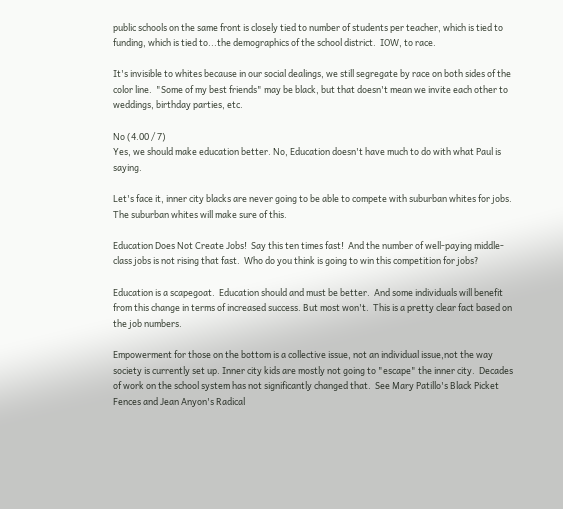public schools on the same front is closely tied to number of students per teacher, which is tied to funding, which is tied to...the demographics of the school district.  IOW, to race.

It's invisible to whites because in our social dealings, we still segregate by race on both sides of the color line.  "Some of my best friends" may be black, but that doesn't mean we invite each other to weddings, birthday parties, etc.

No (4.00 / 7)
Yes, we should make education better. No, Education doesn't have much to do with what Paul is saying.

Let's face it, inner city blacks are never going to be able to compete with suburban whites for jobs.  The suburban whites will make sure of this.

Education Does Not Create Jobs!  Say this ten times fast!  And the number of well-paying middle-class jobs is not rising that fast.  Who do you think is going to win this competition for jobs?

Education is a scapegoat.  Education should and must be better.  And some individuals will benefit from this change in terms of increased success. But most won't.  This is a pretty clear fact based on the job numbers.

Empowerment for those on the bottom is a collective issue, not an individual issue,not the way society is currently set up. Inner city kids are mostly not going to "escape" the inner city.  Decades of work on the school system has not significantly changed that.  See Mary Patillo's Black Picket Fences and Jean Anyon's Radical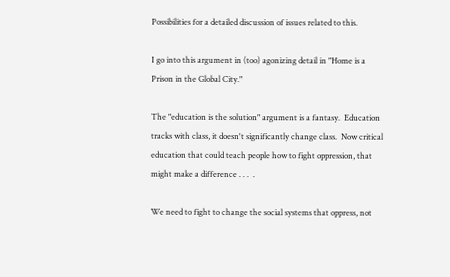Possibilities for a detailed discussion of issues related to this.

I go into this argument in (too) agonizing detail in "Home is a Prison in the Global City."

The "education is the solution" argument is a fantasy.  Education tracks with class, it doesn't significantly change class.  Now critical education that could teach people how to fight oppression, that might make a difference . . .  .

We need to fight to change the social systems that oppress, not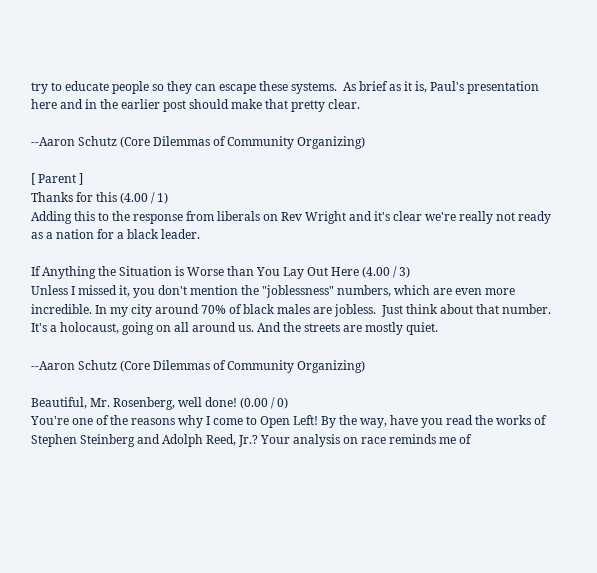try to educate people so they can escape these systems.  As brief as it is, Paul's presentation here and in the earlier post should make that pretty clear.

--Aaron Schutz (Core Dilemmas of Community Organizing)

[ Parent ]
Thanks for this (4.00 / 1)
Adding this to the response from liberals on Rev Wright and it's clear we're really not ready as a nation for a black leader.

If Anything the Situation is Worse than You Lay Out Here (4.00 / 3)
Unless I missed it, you don't mention the "joblessness" numbers, which are even more incredible. In my city around 70% of black males are jobless.  Just think about that number.  It's a holocaust, going on all around us. And the streets are mostly quiet.

--Aaron Schutz (Core Dilemmas of Community Organizing)

Beautiful, Mr. Rosenberg, well done! (0.00 / 0)
You're one of the reasons why I come to Open Left! By the way, have you read the works of Stephen Steinberg and Adolph Reed, Jr.? Your analysis on race reminds me of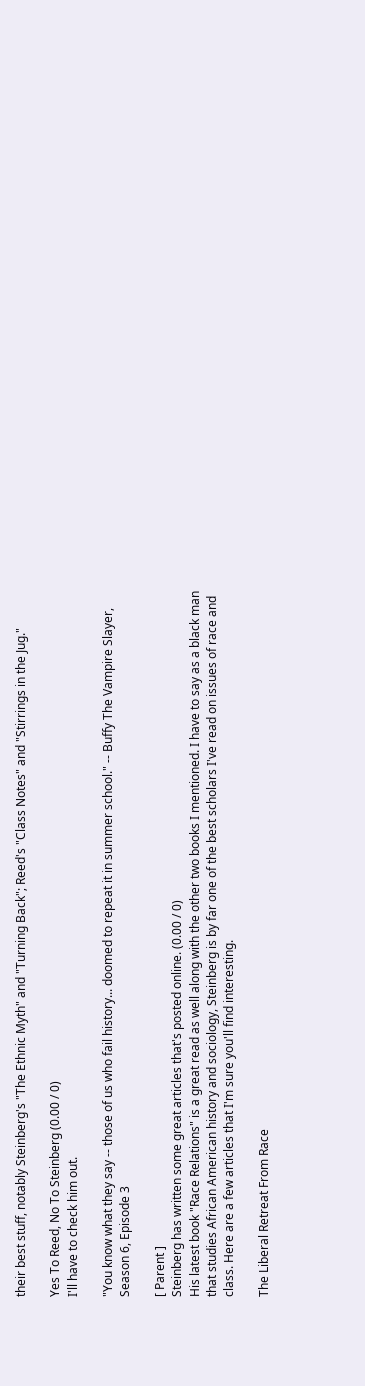their best stuff, notably Steinberg's "The Ethnic Myth" and "Turning Back"; Reed's "Class Notes" and "Stirrings in the Jug."

Yes To Reed, No To Steinberg (0.00 / 0)
I'll have to check him out.

"You know what they say -- those of us who fail history... doomed to repeat it in summer school." -- Buffy The Vampire Slayer, Season 6, Episode 3

[ Parent ]
Steinberg has written some great articles that's posted online. (0.00 / 0)
His latest book "Race Relations" is a great read as well along with the other two books I mentioned. I have to say as a black man that studies African American history and sociology, Steinberg is by far one of the best scholars I've read on issues of race and class. Here are a few articles that I'm sure you'll find interesting.

The Liberal Retreat From Race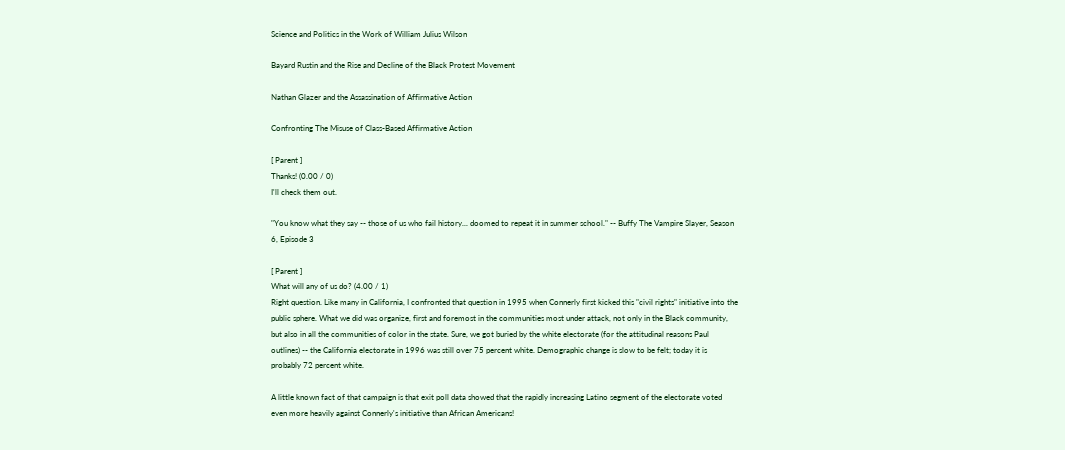Science and Politics in the Work of William Julius Wilson

Bayard Rustin and the Rise and Decline of the Black Protest Movement

Nathan Glazer and the Assassination of Affirmative Action

Confronting The Misuse of Class-Based Affirmative Action

[ Parent ]
Thanks! (0.00 / 0)
I'll check them out.

"You know what they say -- those of us who fail history... doomed to repeat it in summer school." -- Buffy The Vampire Slayer, Season 6, Episode 3

[ Parent ]
What will any of us do? (4.00 / 1)
Right question. Like many in California, I confronted that question in 1995 when Connerly first kicked this "civil rights" initiative into the public sphere. What we did was organize, first and foremost in the communities most under attack, not only in the Black community, but also in all the communities of color in the state. Sure, we got buried by the white electorate (for the attitudinal reasons Paul outlines) -- the California electorate in 1996 was still over 75 percent white. Demographic change is slow to be felt; today it is probably 72 percent white.

A little known fact of that campaign is that exit poll data showed that the rapidly increasing Latino segment of the electorate voted even more heavily against Connerly's initiative than African Americans!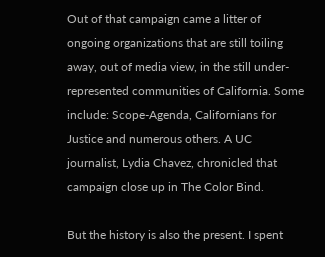Out of that campaign came a litter of ongoing organizations that are still toiling away, out of media view, in the still under-represented communities of California. Some include: Scope-Agenda, Californians for Justice and numerous others. A UC journalist, Lydia Chavez, chronicled that campaign close up in The Color Bind.

But the history is also the present. I spent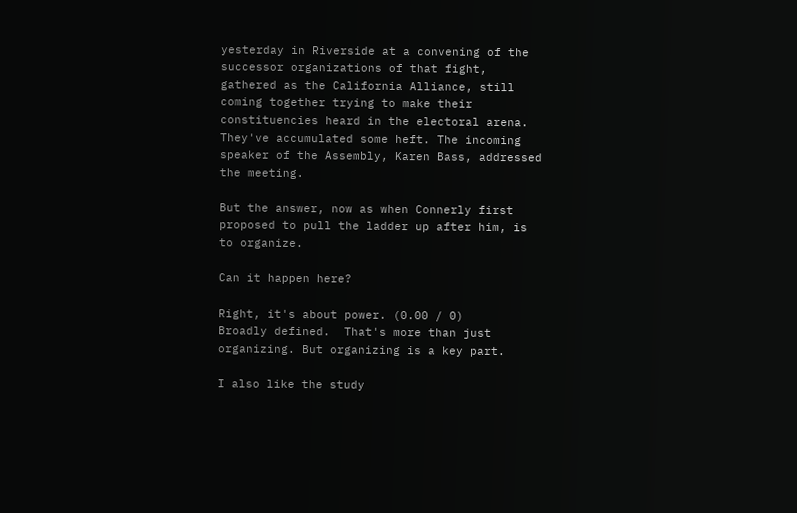yesterday in Riverside at a convening of the successor organizations of that fight, gathered as the California Alliance, still coming together trying to make their constituencies heard in the electoral arena. They've accumulated some heft. The incoming speaker of the Assembly, Karen Bass, addressed the meeting.

But the answer, now as when Connerly first proposed to pull the ladder up after him, is to organize.

Can it happen here?

Right, it's about power. (0.00 / 0)
Broadly defined.  That's more than just organizing. But organizing is a key part.

I also like the study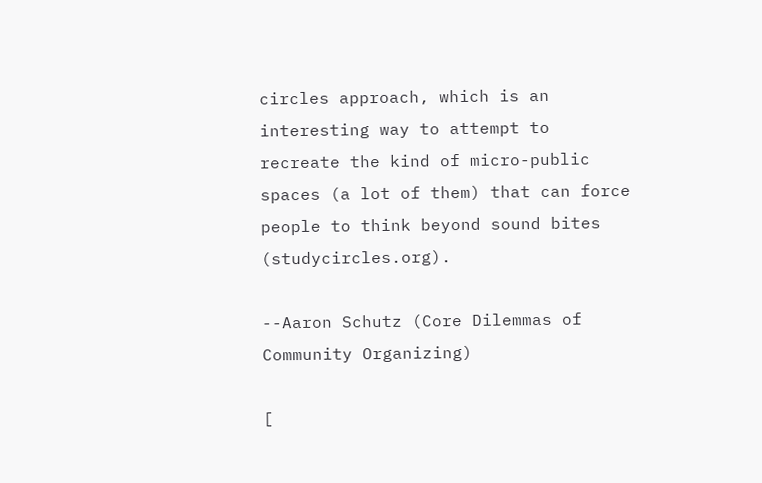circles approach, which is an interesting way to attempt to recreate the kind of micro-public spaces (a lot of them) that can force people to think beyond sound bites (studycircles.org).

--Aaron Schutz (Core Dilemmas of Community Organizing)

[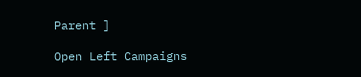Parent ]

Open Left Campaigns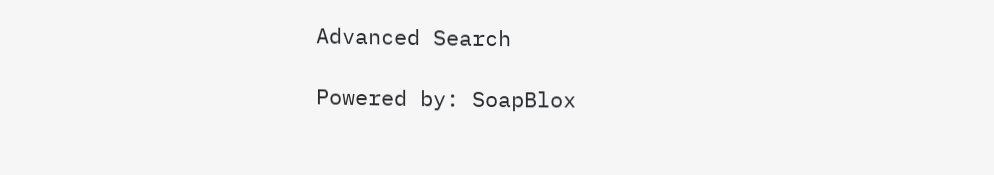Advanced Search

Powered by: SoapBlox